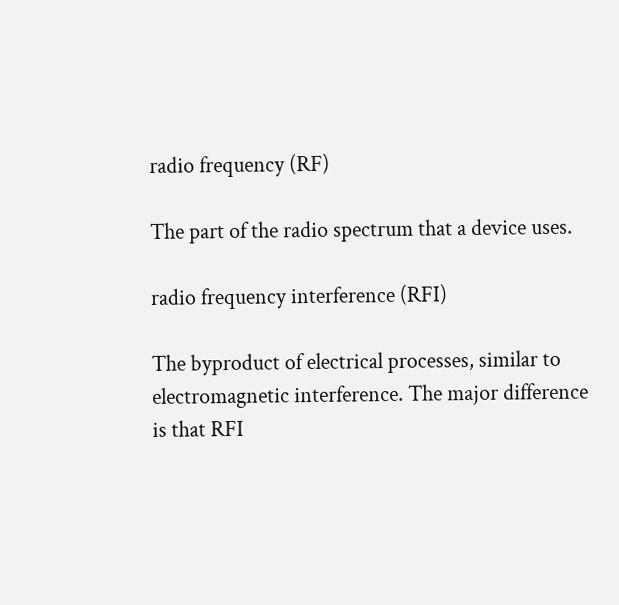radio frequency (RF)

The part of the radio spectrum that a device uses.

radio frequency interference (RFI)

The byproduct of electrical processes, similar to electromagnetic interference. The major difference is that RFI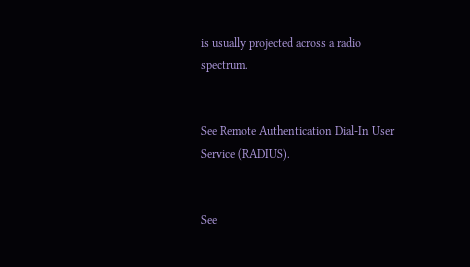is usually projected across a radio spectrum.


See Remote Authentication Dial-In User Service (RADIUS).


See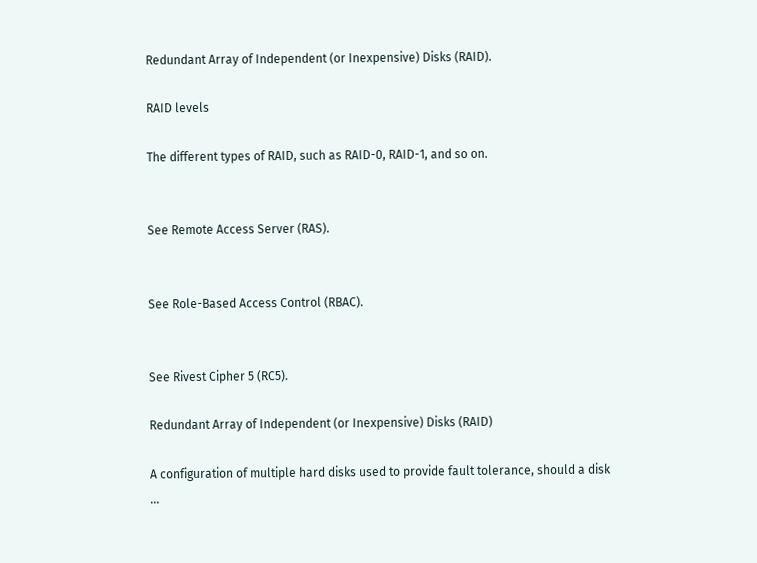Redundant Array of Independent (or Inexpensive) Disks (RAID).

RAID levels

The different types of RAID, such as RAID-0, RAID-1, and so on.


See Remote Access Server (RAS).


See Role-Based Access Control (RBAC).


See Rivest Cipher 5 (RC5).

Redundant Array of Independent (or Inexpensive) Disks (RAID)

A configuration of multiple hard disks used to provide fault tolerance, should a disk ...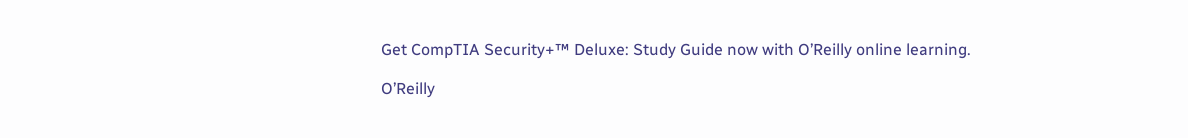Get CompTIA Security+™ Deluxe: Study Guide now with O’Reilly online learning.

O’Reilly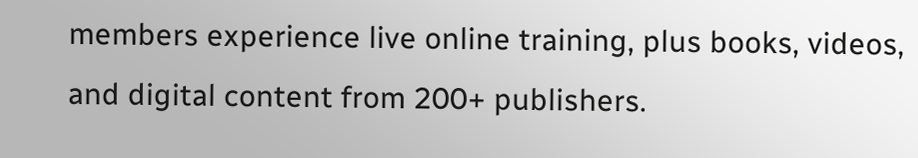members experience live online training, plus books, videos, and digital content from 200+ publishers.